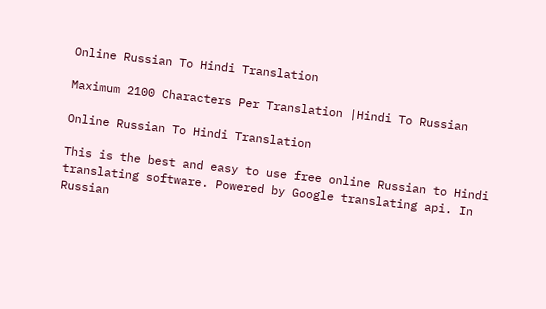Online Russian To Hindi Translation

Maximum 2100 Characters Per Translation |Hindi To Russian

Online Russian To Hindi Translation

This is the best and easy to use free online Russian to Hindi translating software. Powered by Google translating api. In Russian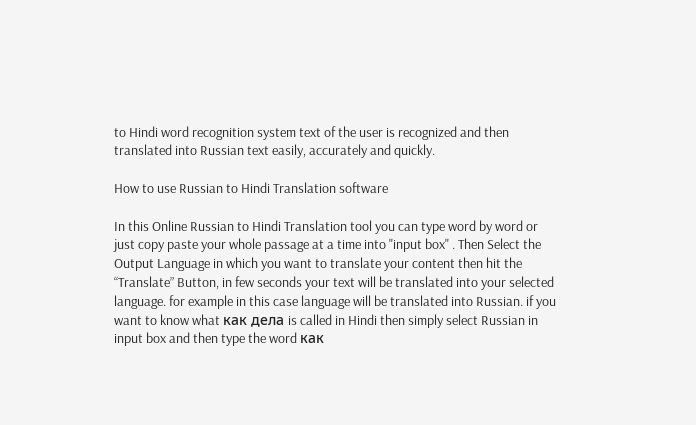to Hindi word recognition system text of the user is recognized and then translated into Russian text easily, accurately and quickly.

How to use Russian to Hindi Translation software

In this Online Russian to Hindi Translation tool you can type word by word or just copy paste your whole passage at a time into "input box" . Then Select the Output Language in which you want to translate your content then hit the “Translate” Button, in few seconds your text will be translated into your selected language. for example in this case language will be translated into Russian. if you want to know what как дела is called in Hindi then simply select Russian in input box and then type the word как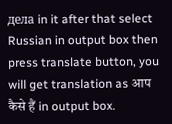дела in it after that select Russian in output box then press translate button, you will get translation as आप कैसे हैं in output box.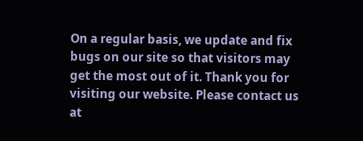On a regular basis, we update and fix bugs on our site so that visitors may get the most out of it. Thank you for visiting our website. Please contact us at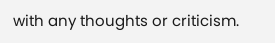with any thoughts or criticism.